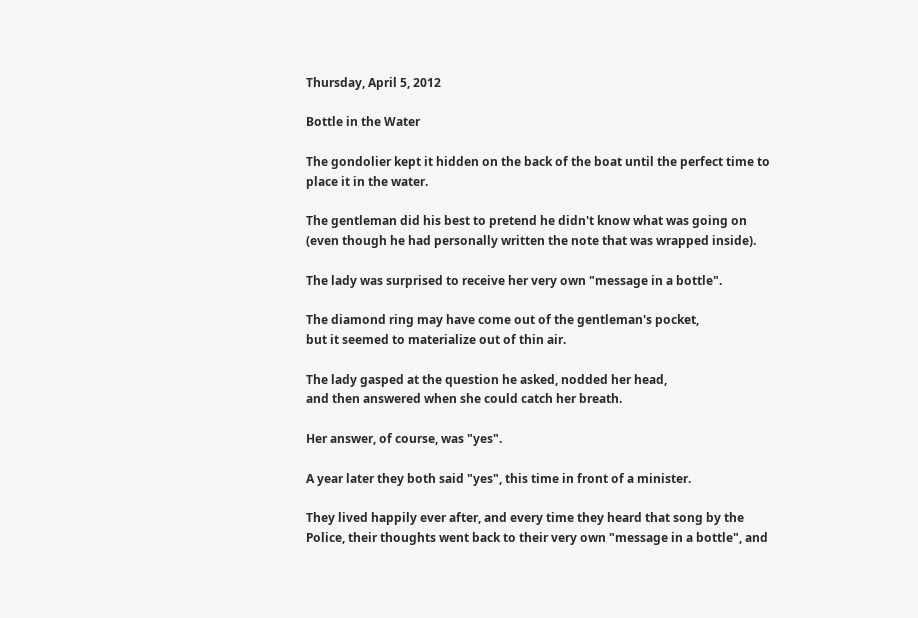Thursday, April 5, 2012

Bottle in the Water

The gondolier kept it hidden on the back of the boat until the perfect time to place it in the water.

The gentleman did his best to pretend he didn't know what was going on (even though he had personally written the note that was wrapped inside).

The lady was surprised to receive her very own "message in a bottle".

The diamond ring may have come out of the gentleman's pocket,
but it seemed to materialize out of thin air.

The lady gasped at the question he asked, nodded her head,
and then answered when she could catch her breath.

Her answer, of course, was "yes".

A year later they both said "yes", this time in front of a minister.

They lived happily ever after, and every time they heard that song by the Police, their thoughts went back to their very own "message in a bottle", and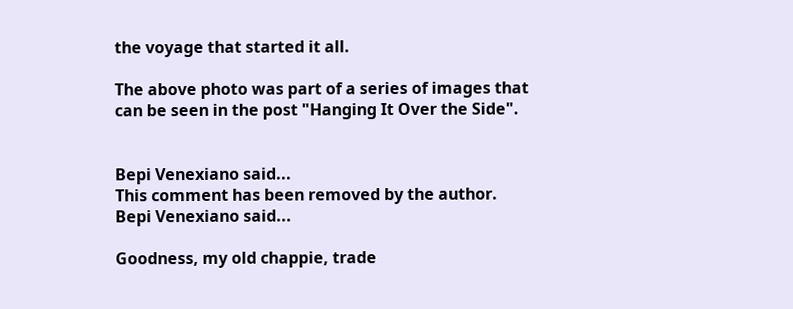the voyage that started it all.

The above photo was part of a series of images that can be seen in the post "Hanging It Over the Side".


Bepi Venexiano said...
This comment has been removed by the author.
Bepi Venexiano said...

Goodness, my old chappie, trade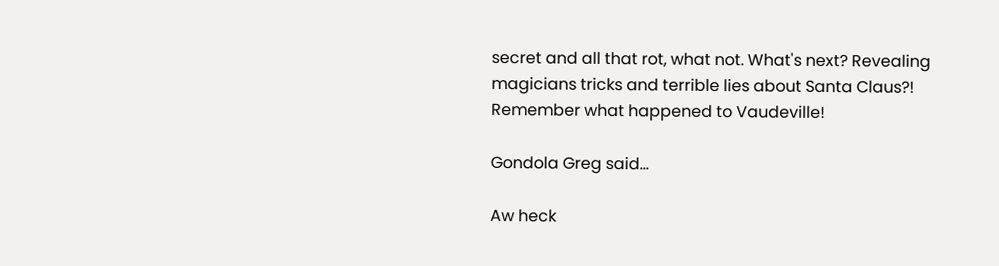secret and all that rot, what not. What's next? Revealing magicians tricks and terrible lies about Santa Claus?! Remember what happened to Vaudeville!

Gondola Greg said...

Aw heck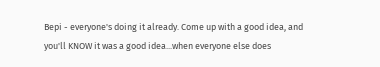Bepi - everyone's doing it already. Come up with a good idea, and you'll KNOW it was a good idea...when everyone else does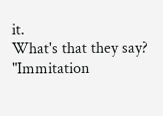it.
What's that they say?
"Immitation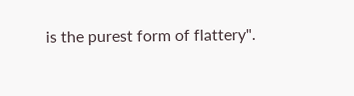is the purest form of flattery".